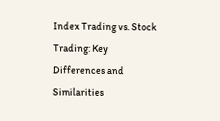Index Trading vs. Stock Trading: Key Differences and Similarities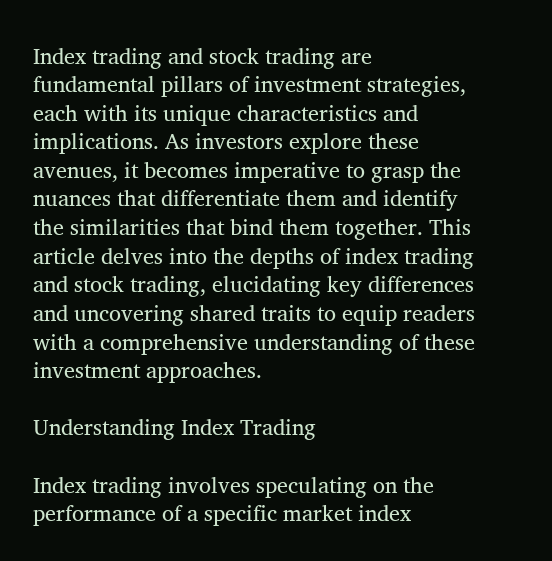Index trading and stock trading are fundamental pillars of investment strategies, each with its unique characteristics and implications. As investors explore these avenues, it becomes imperative to grasp the nuances that differentiate them and identify the similarities that bind them together. This article delves into the depths of index trading and stock trading, elucidating key differences and uncovering shared traits to equip readers with a comprehensive understanding of these investment approaches.

Understanding Index Trading

Index trading involves speculating on the performance of a specific market index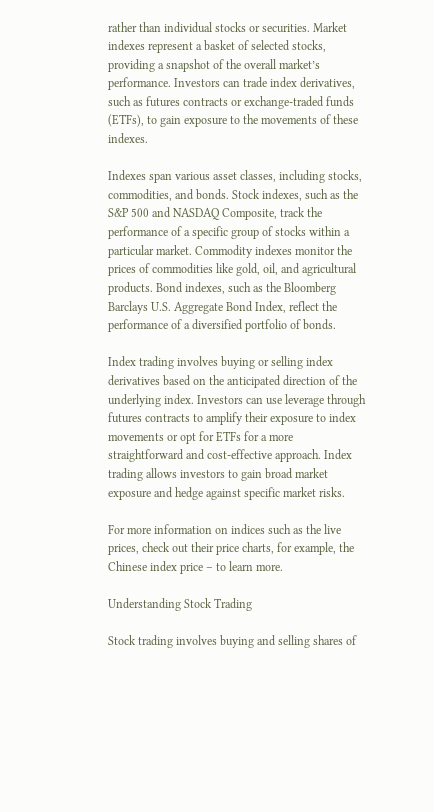rather than individual stocks or securities. Market indexes represent a basket of selected stocks, providing a snapshot of the overall market’s performance. Investors can trade index derivatives, such as futures contracts or exchange-traded funds (ETFs), to gain exposure to the movements of these indexes.

Indexes span various asset classes, including stocks, commodities, and bonds. Stock indexes, such as the S&P 500 and NASDAQ Composite, track the performance of a specific group of stocks within a particular market. Commodity indexes monitor the prices of commodities like gold, oil, and agricultural products. Bond indexes, such as the Bloomberg Barclays U.S. Aggregate Bond Index, reflect the performance of a diversified portfolio of bonds.

Index trading involves buying or selling index derivatives based on the anticipated direction of the underlying index. Investors can use leverage through futures contracts to amplify their exposure to index movements or opt for ETFs for a more straightforward and cost-effective approach. Index trading allows investors to gain broad market exposure and hedge against specific market risks.

For more information on indices such as the live prices, check out their price charts, for example, the Chinese index price – to learn more.

Understanding Stock Trading

Stock trading involves buying and selling shares of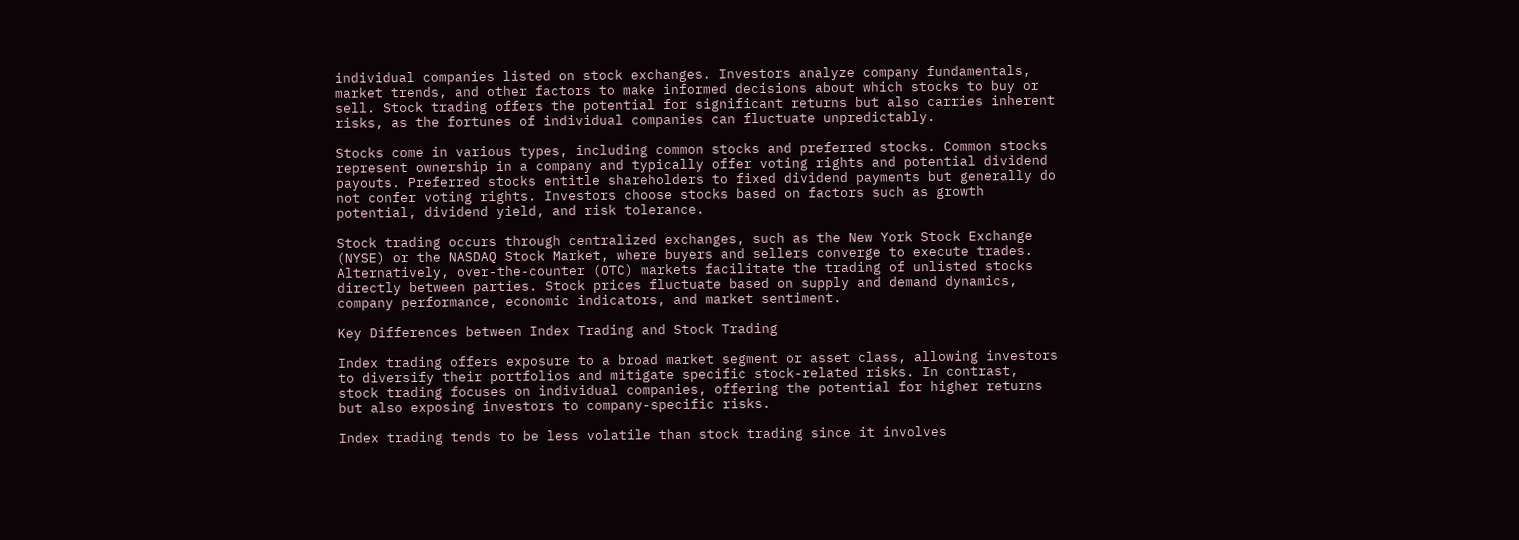individual companies listed on stock exchanges. Investors analyze company fundamentals, market trends, and other factors to make informed decisions about which stocks to buy or sell. Stock trading offers the potential for significant returns but also carries inherent risks, as the fortunes of individual companies can fluctuate unpredictably.

Stocks come in various types, including common stocks and preferred stocks. Common stocks represent ownership in a company and typically offer voting rights and potential dividend payouts. Preferred stocks entitle shareholders to fixed dividend payments but generally do not confer voting rights. Investors choose stocks based on factors such as growth potential, dividend yield, and risk tolerance.

Stock trading occurs through centralized exchanges, such as the New York Stock Exchange (NYSE) or the NASDAQ Stock Market, where buyers and sellers converge to execute trades. Alternatively, over-the-counter (OTC) markets facilitate the trading of unlisted stocks directly between parties. Stock prices fluctuate based on supply and demand dynamics, company performance, economic indicators, and market sentiment.

Key Differences between Index Trading and Stock Trading

Index trading offers exposure to a broad market segment or asset class, allowing investors to diversify their portfolios and mitigate specific stock-related risks. In contrast, stock trading focuses on individual companies, offering the potential for higher returns but also exposing investors to company-specific risks.

Index trading tends to be less volatile than stock trading since it involves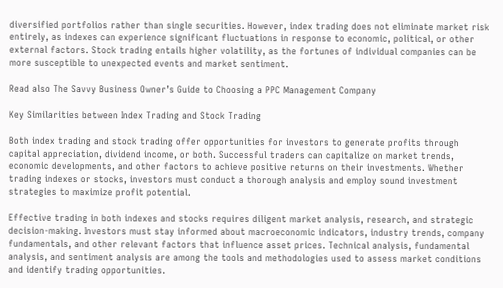diversified portfolios rather than single securities. However, index trading does not eliminate market risk entirely, as indexes can experience significant fluctuations in response to economic, political, or other external factors. Stock trading entails higher volatility, as the fortunes of individual companies can be more susceptible to unexpected events and market sentiment.

Read also The Savvy Business Owner’s Guide to Choosing a PPC Management Company

Key Similarities between Index Trading and Stock Trading

Both index trading and stock trading offer opportunities for investors to generate profits through capital appreciation, dividend income, or both. Successful traders can capitalize on market trends, economic developments, and other factors to achieve positive returns on their investments. Whether trading indexes or stocks, investors must conduct a thorough analysis and employ sound investment strategies to maximize profit potential.

Effective trading in both indexes and stocks requires diligent market analysis, research, and strategic decision-making. Investors must stay informed about macroeconomic indicators, industry trends, company fundamentals, and other relevant factors that influence asset prices. Technical analysis, fundamental analysis, and sentiment analysis are among the tools and methodologies used to assess market conditions and identify trading opportunities.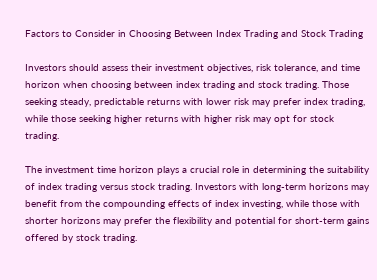Factors to Consider in Choosing Between Index Trading and Stock Trading

Investors should assess their investment objectives, risk tolerance, and time horizon when choosing between index trading and stock trading. Those seeking steady, predictable returns with lower risk may prefer index trading, while those seeking higher returns with higher risk may opt for stock trading.

The investment time horizon plays a crucial role in determining the suitability of index trading versus stock trading. Investors with long-term horizons may benefit from the compounding effects of index investing, while those with shorter horizons may prefer the flexibility and potential for short-term gains offered by stock trading.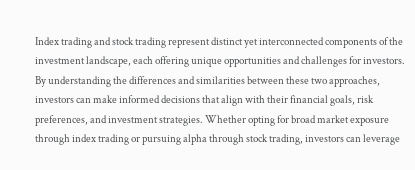Index trading and stock trading represent distinct yet interconnected components of the investment landscape, each offering unique opportunities and challenges for investors. By understanding the differences and similarities between these two approaches, investors can make informed decisions that align with their financial goals, risk preferences, and investment strategies. Whether opting for broad market exposure through index trading or pursuing alpha through stock trading, investors can leverage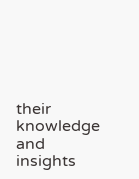their knowledge and insights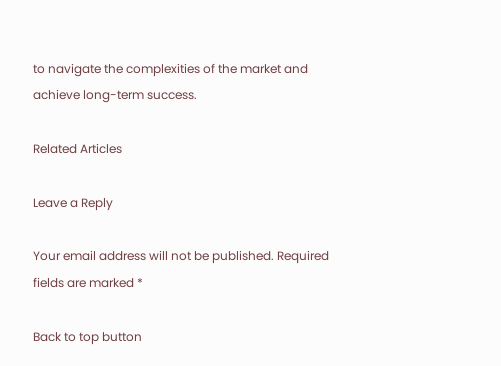to navigate the complexities of the market and achieve long-term success.

Related Articles

Leave a Reply

Your email address will not be published. Required fields are marked *

Back to top button